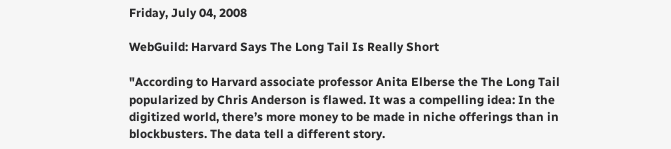Friday, July 04, 2008

WebGuild: Harvard Says The Long Tail Is Really Short

"According to Harvard associate professor Anita Elberse the The Long Tail popularized by Chris Anderson is flawed. It was a compelling idea: In the digitized world, there’s more money to be made in niche offerings than in blockbusters. The data tell a different story.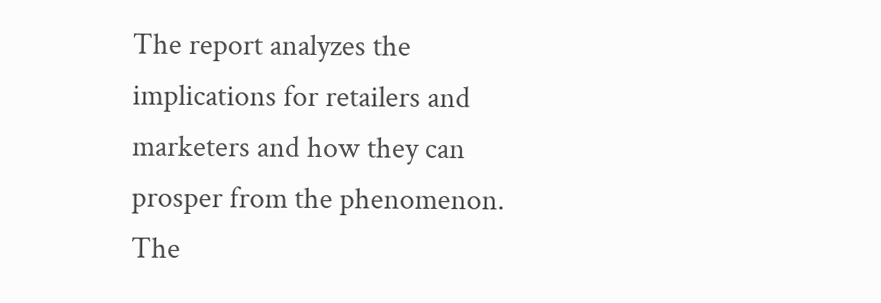The report analyzes the implications for retailers and marketers and how they can prosper from the phenomenon.
The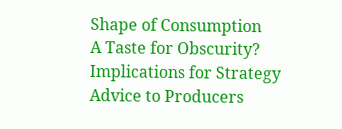Shape of Consumption
A Taste for Obscurity?
Implications for Strategy
Advice to Producers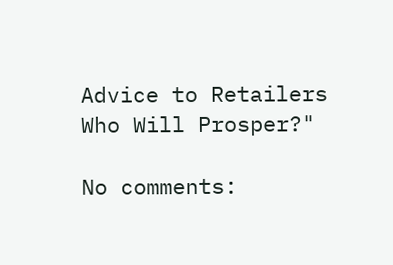Advice to Retailers
Who Will Prosper?"

No comments: